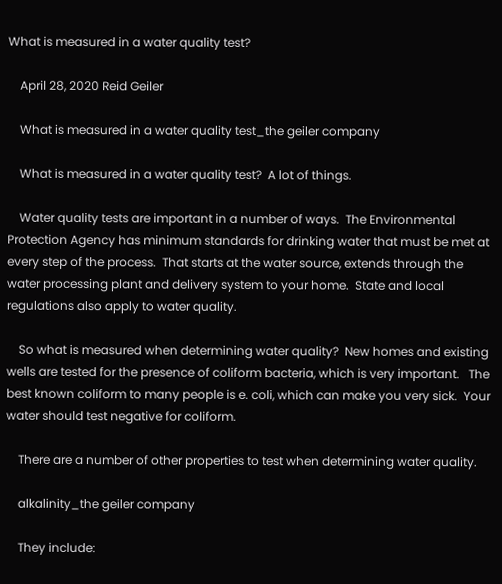What is measured in a water quality test?

    April 28, 2020 Reid Geiler

    What is measured in a water quality test_the geiler company

    What is measured in a water quality test?  A lot of things.

    Water quality tests are important in a number of ways.  The Environmental Protection Agency has minimum standards for drinking water that must be met at every step of the process.  That starts at the water source, extends through the water processing plant and delivery system to your home.  State and local regulations also apply to water quality.

    So what is measured when determining water quality?  New homes and existing wells are tested for the presence of coliform bacteria, which is very important.   The best known coliform to many people is e. coli, which can make you very sick.  Your water should test negative for coliform.

    There are a number of other properties to test when determining water quality.

    alkalinity_the geiler company

    They include: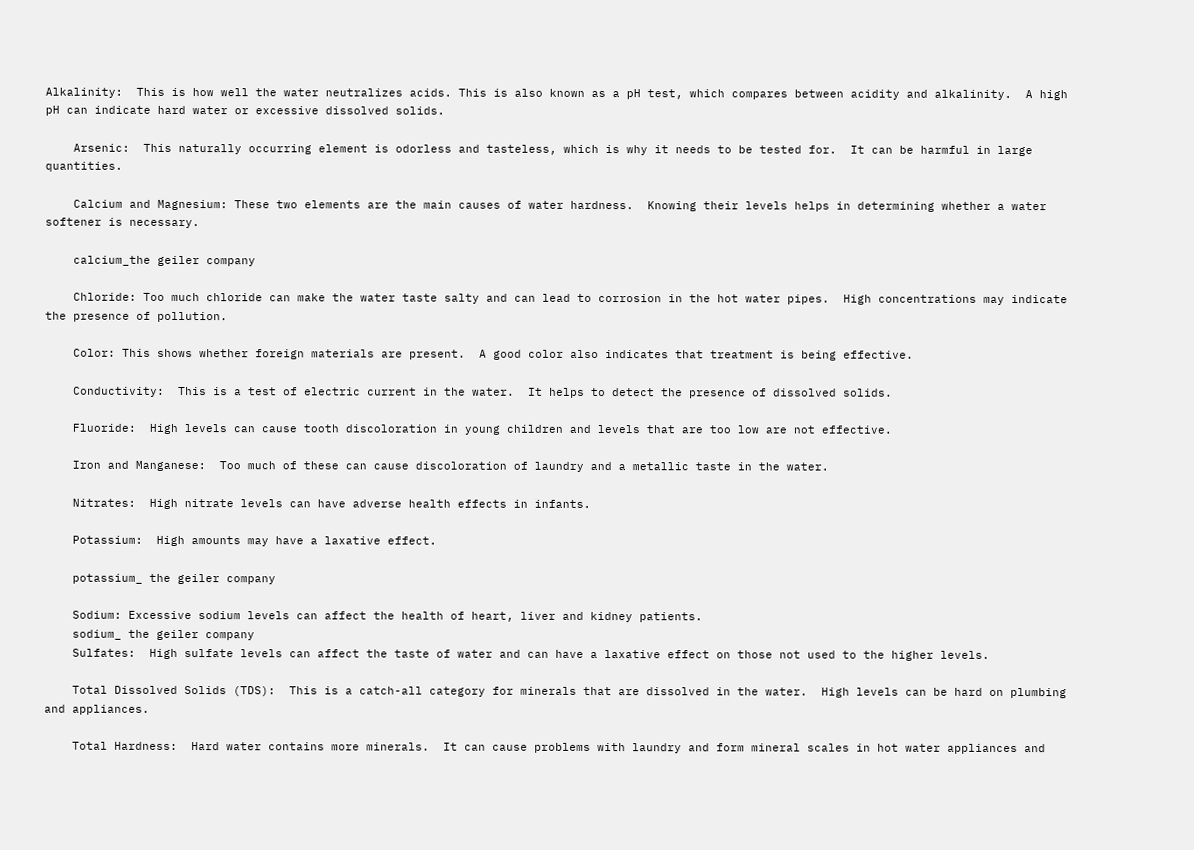Alkalinity:  This is how well the water neutralizes acids. This is also known as a pH test, which compares between acidity and alkalinity.  A high pH can indicate hard water or excessive dissolved solids.

    Arsenic:  This naturally occurring element is odorless and tasteless, which is why it needs to be tested for.  It can be harmful in large quantities.

    Calcium and Magnesium: These two elements are the main causes of water hardness.  Knowing their levels helps in determining whether a water softener is necessary.

    calcium_the geiler company

    Chloride: Too much chloride can make the water taste salty and can lead to corrosion in the hot water pipes.  High concentrations may indicate the presence of pollution.

    Color: This shows whether foreign materials are present.  A good color also indicates that treatment is being effective.

    Conductivity:  This is a test of electric current in the water.  It helps to detect the presence of dissolved solids.

    Fluoride:  High levels can cause tooth discoloration in young children and levels that are too low are not effective.

    Iron and Manganese:  Too much of these can cause discoloration of laundry and a metallic taste in the water.

    Nitrates:  High nitrate levels can have adverse health effects in infants.

    Potassium:  High amounts may have a laxative effect.

    potassium_ the geiler company

    Sodium: Excessive sodium levels can affect the health of heart, liver and kidney patients.
    sodium_ the geiler company
    Sulfates:  High sulfate levels can affect the taste of water and can have a laxative effect on those not used to the higher levels.

    Total Dissolved Solids (TDS):  This is a catch-all category for minerals that are dissolved in the water.  High levels can be hard on plumbing and appliances.

    Total Hardness:  Hard water contains more minerals.  It can cause problems with laundry and form mineral scales in hot water appliances and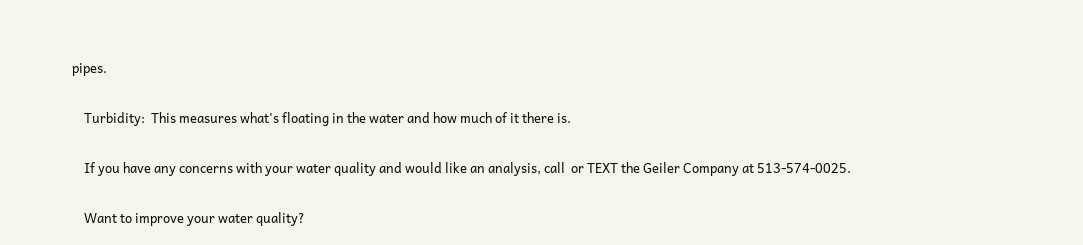pipes.

    Turbidity:  This measures what's floating in the water and how much of it there is.

    If you have any concerns with your water quality and would like an analysis, call  or TEXT the Geiler Company at 513-574-0025.

    Want to improve your water quality?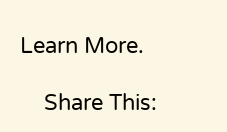Learn More.

    Share This: